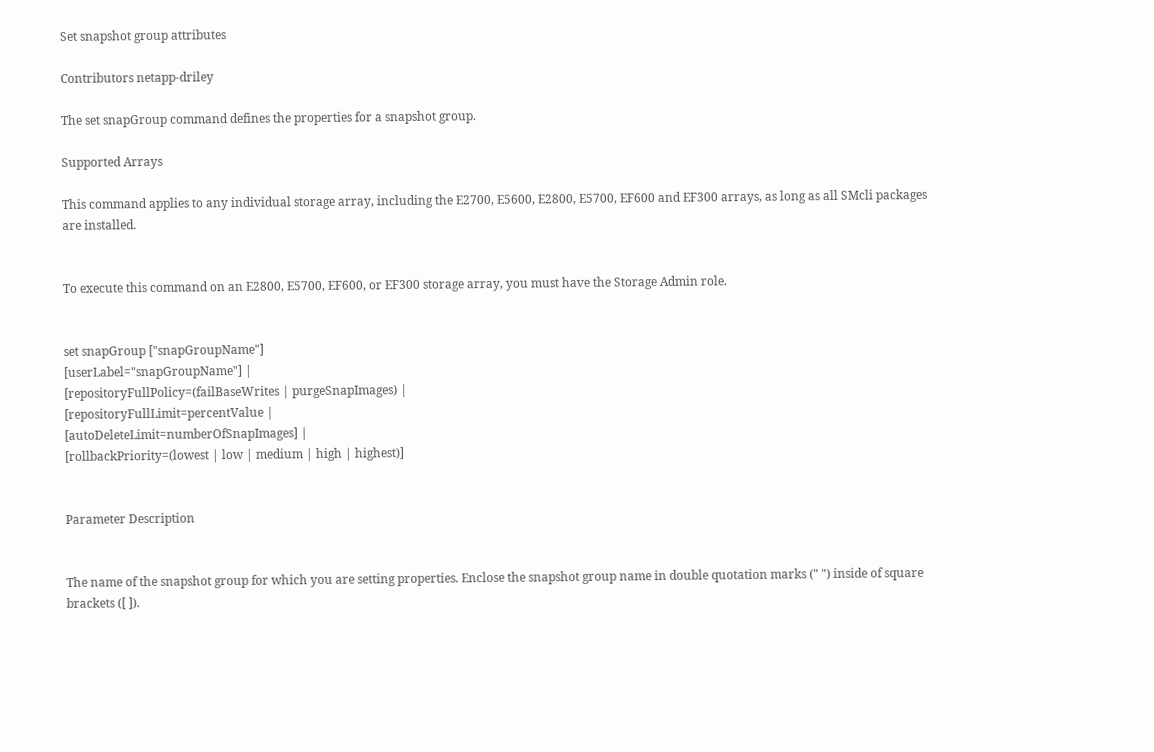Set snapshot group attributes

Contributors netapp-driley

The set snapGroup command defines the properties for a snapshot group.

Supported Arrays

This command applies to any individual storage array, including the E2700, E5600, E2800, E5700, EF600 and EF300 arrays, as long as all SMcli packages are installed.


To execute this command on an E2800, E5700, EF600, or EF300 storage array, you must have the Storage Admin role.


set snapGroup ["snapGroupName"]
[userLabel="snapGroupName"] |
[repositoryFullPolicy=(failBaseWrites | purgeSnapImages) |
[repositoryFullLimit=percentValue |
[autoDeleteLimit=numberOfSnapImages] |
[rollbackPriority=(lowest | low | medium | high | highest)]


Parameter Description


The name of the snapshot group for which you are setting properties. Enclose the snapshot group name in double quotation marks (" ") inside of square brackets ([ ]).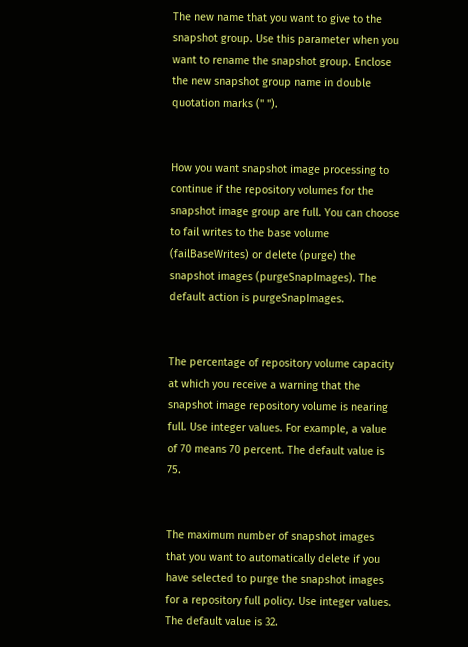The new name that you want to give to the snapshot group. Use this parameter when you want to rename the snapshot group. Enclose the new snapshot group name in double quotation marks (" ").


How you want snapshot image processing to continue if the repository volumes for the snapshot image group are full. You can choose to fail writes to the base volume (failBaseWrites) or delete (purge) the snapshot images (purgeSnapImages). The default action is purgeSnapImages.


The percentage of repository volume capacity at which you receive a warning that the snapshot image repository volume is nearing full. Use integer values. For example, a value of 70 means 70 percent. The default value is 75.


The maximum number of snapshot images that you want to automatically delete if you have selected to purge the snapshot images for a repository full policy. Use integer values. The default value is 32.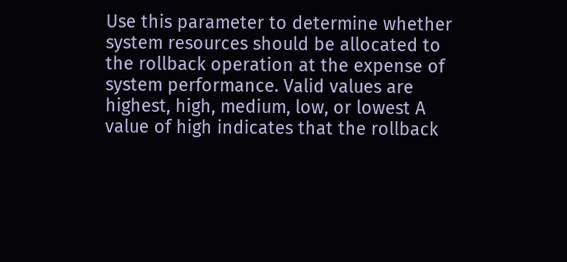Use this parameter to determine whether system resources should be allocated to the rollback operation at the expense of system performance. Valid values are highest, high, medium, low, or lowest A value of high indicates that the rollback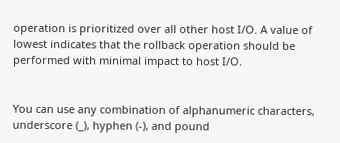operation is prioritized over all other host I/O. A value of lowest indicates that the rollback operation should be performed with minimal impact to host I/O.


You can use any combination of alphanumeric characters, underscore (_), hyphen (-), and pound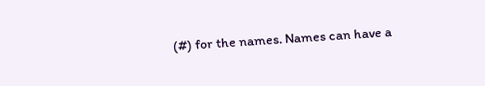(#) for the names. Names can have a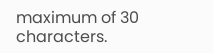maximum of 30 characters.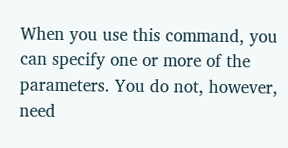When you use this command, you can specify one or more of the parameters. You do not, however, need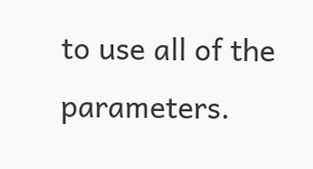to use all of the parameters.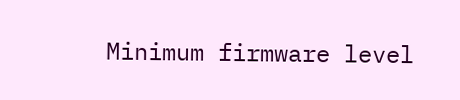Minimum firmware level